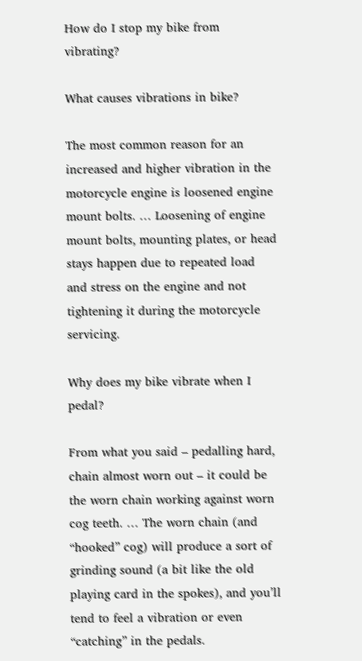How do I stop my bike from vibrating?

What causes vibrations in bike?

The most common reason for an increased and higher vibration in the motorcycle engine is loosened engine mount bolts. … Loosening of engine mount bolts, mounting plates, or head stays happen due to repeated load and stress on the engine and not tightening it during the motorcycle servicing.

Why does my bike vibrate when I pedal?

From what you said – pedalling hard, chain almost worn out – it could be the worn chain working against worn cog teeth. … The worn chain (and “hooked” cog) will produce a sort of grinding sound (a bit like the old playing card in the spokes), and you’ll tend to feel a vibration or even “catching” in the pedals.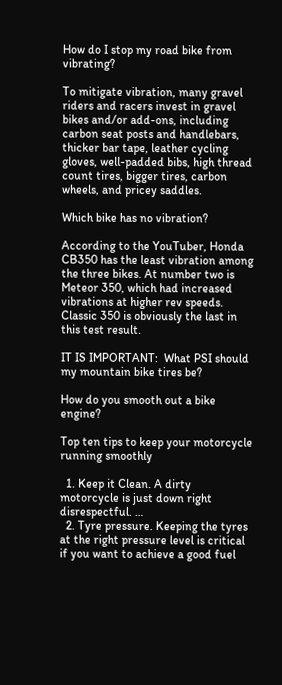How do I stop my road bike from vibrating?

To mitigate vibration, many gravel riders and racers invest in gravel bikes and/or add-ons, including carbon seat posts and handlebars, thicker bar tape, leather cycling gloves, well-padded bibs, high thread count tires, bigger tires, carbon wheels, and pricey saddles.

Which bike has no vibration?

According to the YouTuber, Honda CB350 has the least vibration among the three bikes. At number two is Meteor 350, which had increased vibrations at higher rev speeds. Classic 350 is obviously the last in this test result.

IT IS IMPORTANT:  What PSI should my mountain bike tires be?

How do you smooth out a bike engine?

Top ten tips to keep your motorcycle running smoothly

  1. Keep it Clean. A dirty motorcycle is just down right disrespectful. …
  2. Tyre pressure. Keeping the tyres at the right pressure level is critical if you want to achieve a good fuel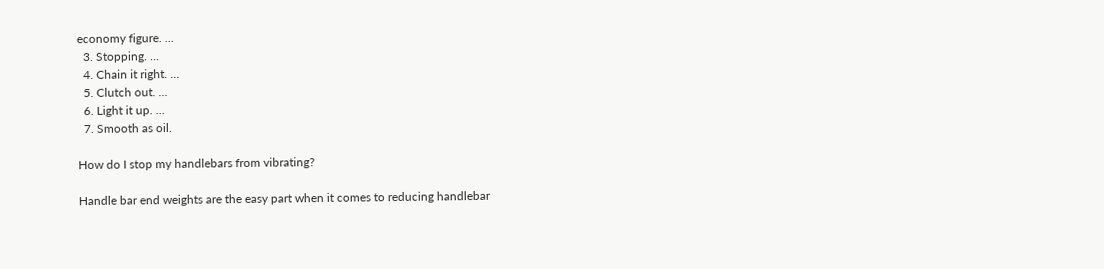economy figure. …
  3. Stopping. …
  4. Chain it right. …
  5. Clutch out. …
  6. Light it up. …
  7. Smooth as oil.

How do I stop my handlebars from vibrating?

Handle bar end weights are the easy part when it comes to reducing handlebar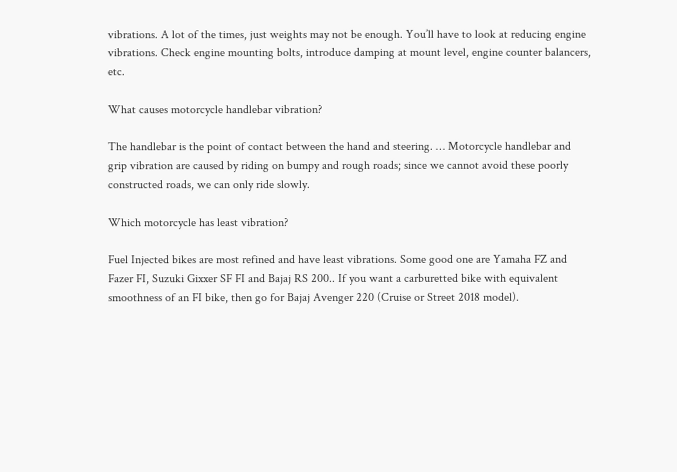vibrations. A lot of the times, just weights may not be enough. You’ll have to look at reducing engine vibrations. Check engine mounting bolts, introduce damping at mount level, engine counter balancers, etc.

What causes motorcycle handlebar vibration?

The handlebar is the point of contact between the hand and steering. … Motorcycle handlebar and grip vibration are caused by riding on bumpy and rough roads; since we cannot avoid these poorly constructed roads, we can only ride slowly.

Which motorcycle has least vibration?

Fuel Injected bikes are most refined and have least vibrations. Some good one are Yamaha FZ and Fazer FI, Suzuki Gixxer SF FI and Bajaj RS 200.. If you want a carburetted bike with equivalent smoothness of an FI bike, then go for Bajaj Avenger 220 (Cruise or Street 2018 model).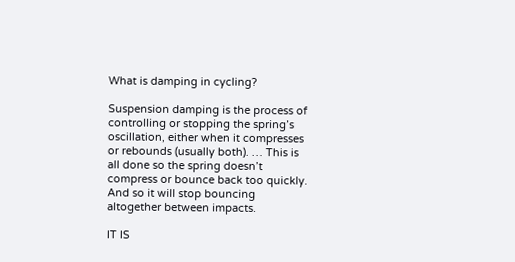What is damping in cycling?

Suspension damping is the process of controlling or stopping the spring’s oscillation, either when it compresses or rebounds (usually both). … This is all done so the spring doesn’t compress or bounce back too quickly. And so it will stop bouncing altogether between impacts.

IT IS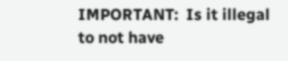IMPORTANT:  Is it illegal to not have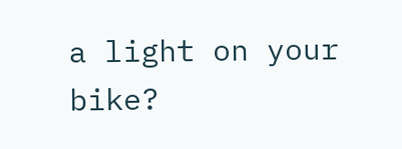a light on your bike?